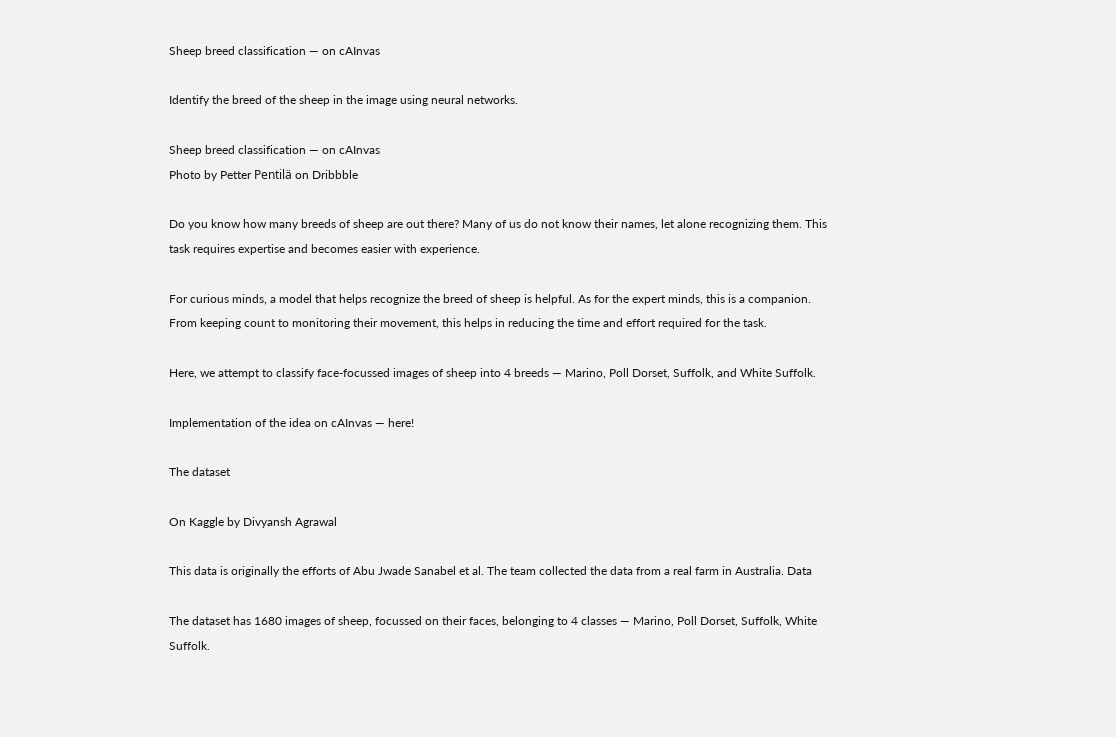Sheep breed classification — on cAInvas

Identify the breed of the sheep in the image using neural networks.

Sheep breed classification — on cAInvas
Photo by Petter Pentilä on Dribbble

Do you know how many breeds of sheep are out there? Many of us do not know their names, let alone recognizing them. This task requires expertise and becomes easier with experience.

For curious minds, a model that helps recognize the breed of sheep is helpful. As for the expert minds, this is a companion. From keeping count to monitoring their movement, this helps in reducing the time and effort required for the task.

Here, we attempt to classify face-focussed images of sheep into 4 breeds — Marino, Poll Dorset, Suffolk, and White Suffolk.

Implementation of the idea on cAInvas — here!

The dataset

On Kaggle by Divyansh Agrawal

This data is originally the efforts of Abu Jwade Sanabel et al. The team collected the data from a real farm in Australia. Data

The dataset has 1680 images of sheep, focussed on their faces, belonging to 4 classes — Marino, Poll Dorset, Suffolk, White Suffolk.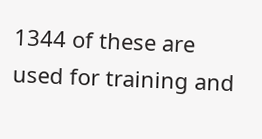1344 of these are used for training and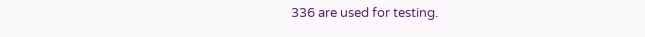336 are used for testing.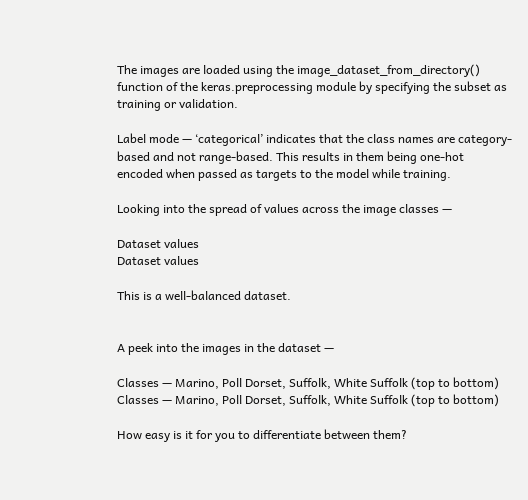The images are loaded using the image_dataset_from_directory() function of the keras.preprocessing module by specifying the subset as training or validation.

Label mode — ‘categorical’ indicates that the class names are category-based and not range-based. This results in them being one-hot encoded when passed as targets to the model while training.

Looking into the spread of values across the image classes —

Dataset values
Dataset values

This is a well-balanced dataset.


A peek into the images in the dataset —

Classes — Marino, Poll Dorset, Suffolk, White Suffolk (top to bottom)
Classes — Marino, Poll Dorset, Suffolk, White Suffolk (top to bottom)

How easy is it for you to differentiate between them?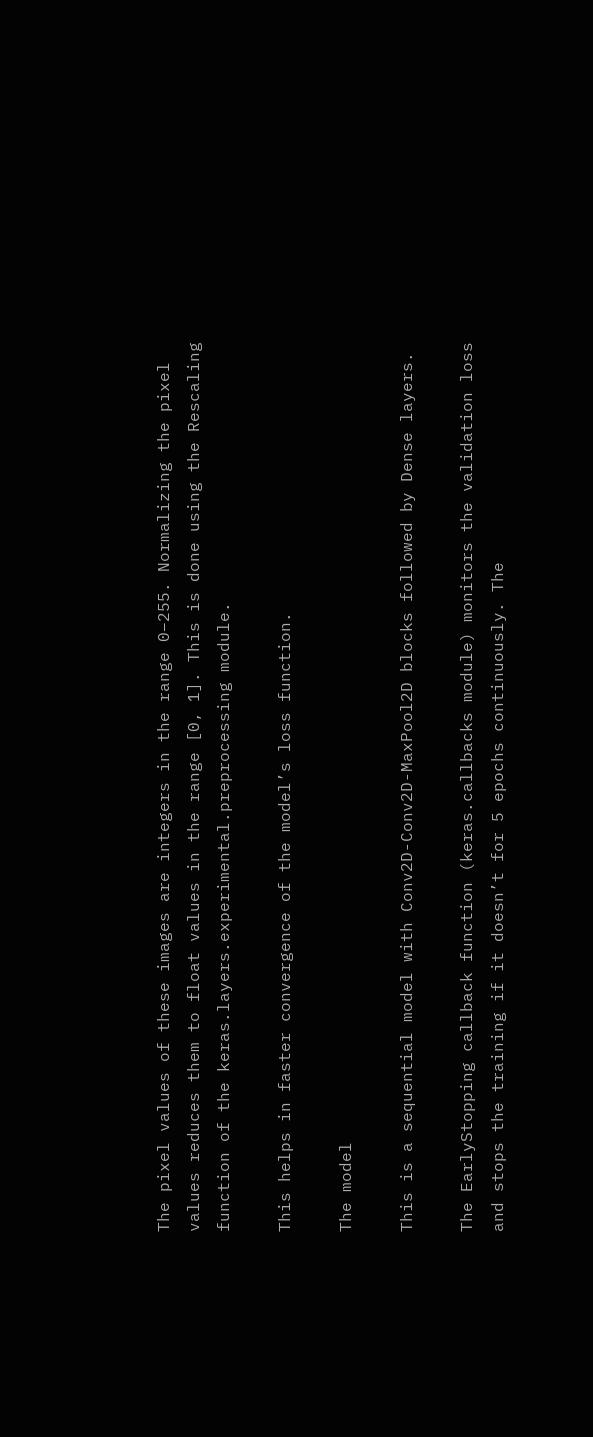The pixel values of these images are integers in the range 0–255. Normalizing the pixel values reduces them to float values in the range [0, 1]. This is done using the Rescaling function of the keras.layers.experimental.preprocessing module.

This helps in faster convergence of the model’s loss function.

The model

This is a sequential model with Conv2D-Conv2D-MaxPool2D blocks followed by Dense layers.

The EarlyStopping callback function (keras.callbacks module) monitors the validation loss and stops the training if it doesn’t for 5 epochs continuously. The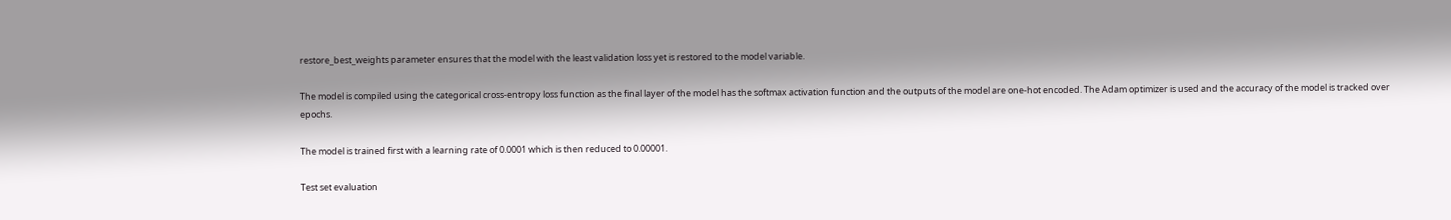restore_best_weights parameter ensures that the model with the least validation loss yet is restored to the model variable.

The model is compiled using the categorical cross-entropy loss function as the final layer of the model has the softmax activation function and the outputs of the model are one-hot encoded. The Adam optimizer is used and the accuracy of the model is tracked over epochs.

The model is trained first with a learning rate of 0.0001 which is then reduced to 0.00001.

Test set evaluation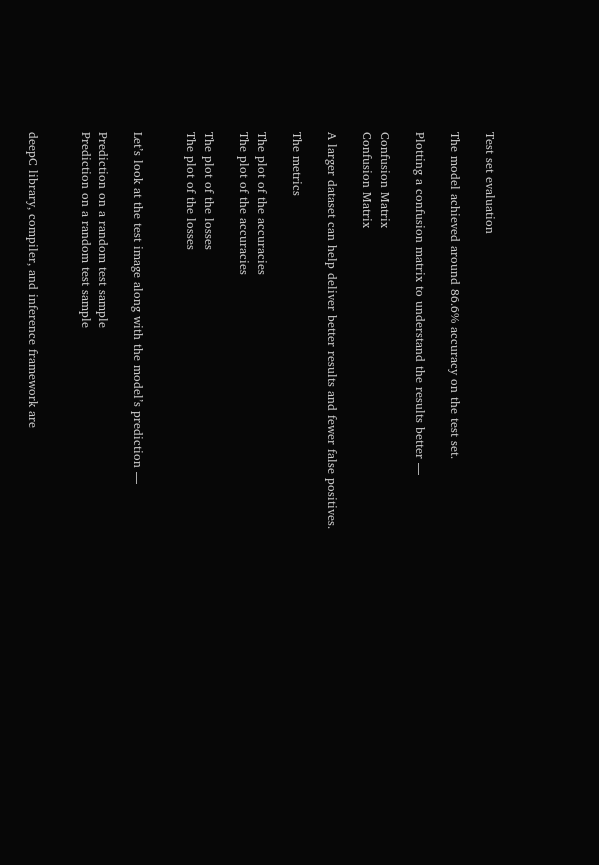Test set evaluation

The model achieved around 86.6% accuracy on the test set.

Plotting a confusion matrix to understand the results better —

Confusion Matrix
Confusion Matrix

A larger dataset can help deliver better results and fewer false positives.

The metrics

The plot of the accuracies
The plot of the accuracies

The plot of the losses
The plot of the losses


Let’s look at the test image along with the model’s prediction —

Prediction on a random test sample
Prediction on a random test sample


deepC library, compiler, and inference framework are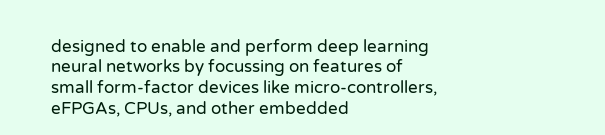designed to enable and perform deep learning neural networks by focussing on features of small form-factor devices like micro-controllers, eFPGAs, CPUs, and other embedded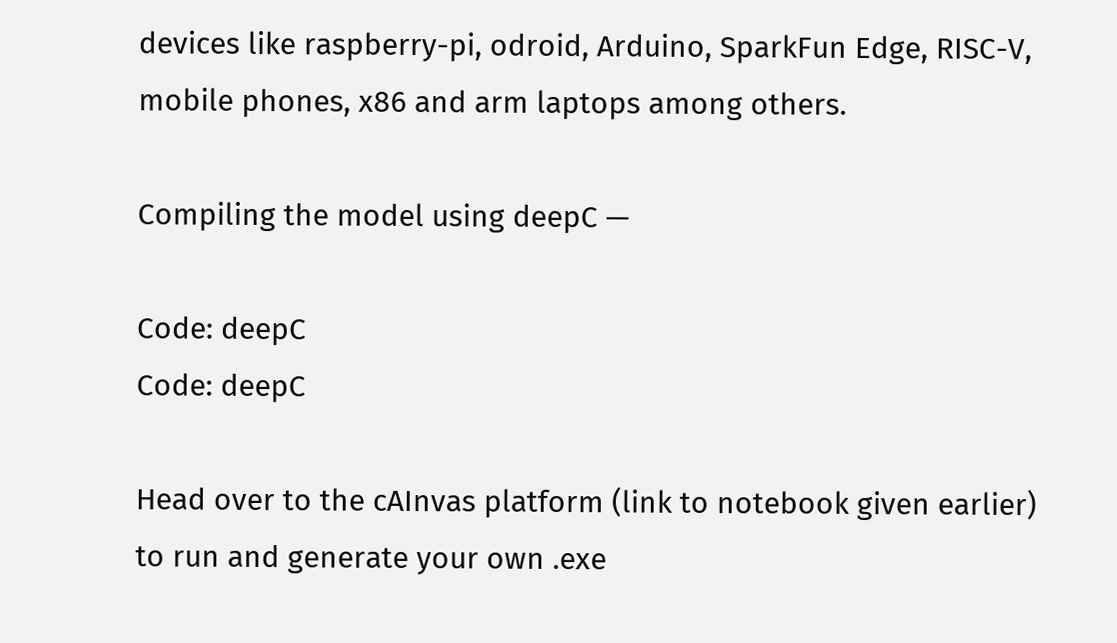devices like raspberry-pi, odroid, Arduino, SparkFun Edge, RISC-V, mobile phones, x86 and arm laptops among others.

Compiling the model using deepC —

Code: deepC
Code: deepC

Head over to the cAInvas platform (link to notebook given earlier) to run and generate your own .exe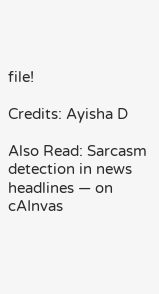file!

Credits: Ayisha D

Also Read: Sarcasm detection in news headlines — on cAInvas